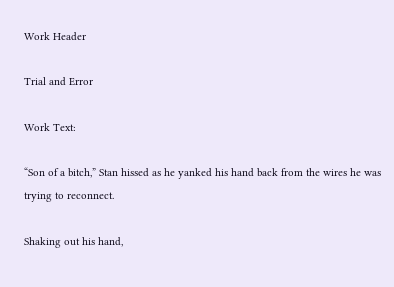Work Header

Trial and Error

Work Text:

“Son of a bitch,” Stan hissed as he yanked his hand back from the wires he was trying to reconnect.

Shaking out his hand,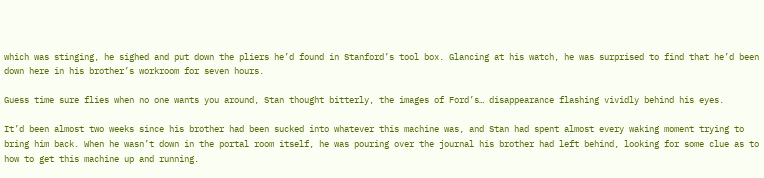which was stinging, he sighed and put down the pliers he’d found in Stanford’s tool box. Glancing at his watch, he was surprised to find that he’d been down here in his brother’s workroom for seven hours.

Guess time sure flies when no one wants you around, Stan thought bitterly, the images of Ford’s… disappearance flashing vividly behind his eyes.

It’d been almost two weeks since his brother had been sucked into whatever this machine was, and Stan had spent almost every waking moment trying to bring him back. When he wasn’t down in the portal room itself, he was pouring over the journal his brother had left behind, looking for some clue as to how to get this machine up and running.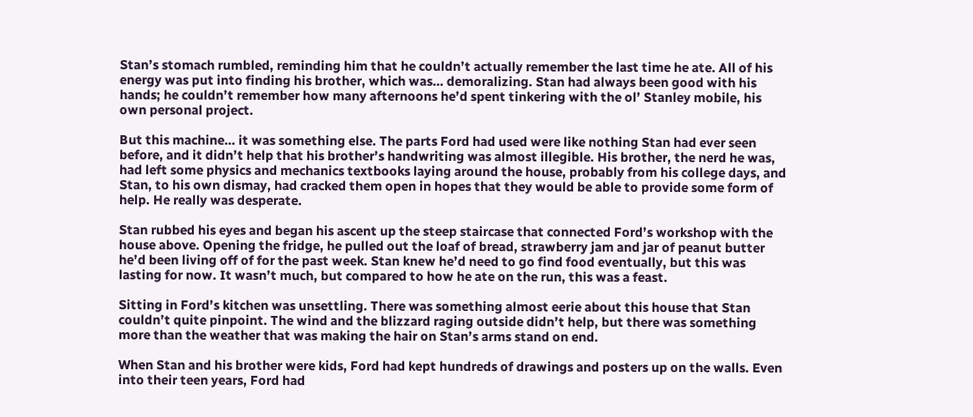Stan’s stomach rumbled, reminding him that he couldn’t actually remember the last time he ate. All of his energy was put into finding his brother, which was… demoralizing. Stan had always been good with his hands; he couldn’t remember how many afternoons he’d spent tinkering with the ol’ Stanley mobile, his own personal project.

But this machine… it was something else. The parts Ford had used were like nothing Stan had ever seen before, and it didn’t help that his brother’s handwriting was almost illegible. His brother, the nerd he was, had left some physics and mechanics textbooks laying around the house, probably from his college days, and Stan, to his own dismay, had cracked them open in hopes that they would be able to provide some form of help. He really was desperate.

Stan rubbed his eyes and began his ascent up the steep staircase that connected Ford’s workshop with the house above. Opening the fridge, he pulled out the loaf of bread, strawberry jam and jar of peanut butter he’d been living off of for the past week. Stan knew he’d need to go find food eventually, but this was lasting for now. It wasn’t much, but compared to how he ate on the run, this was a feast.

Sitting in Ford’s kitchen was unsettling. There was something almost eerie about this house that Stan couldn’t quite pinpoint. The wind and the blizzard raging outside didn’t help, but there was something more than the weather that was making the hair on Stan’s arms stand on end.

When Stan and his brother were kids, Ford had kept hundreds of drawings and posters up on the walls. Even into their teen years, Ford had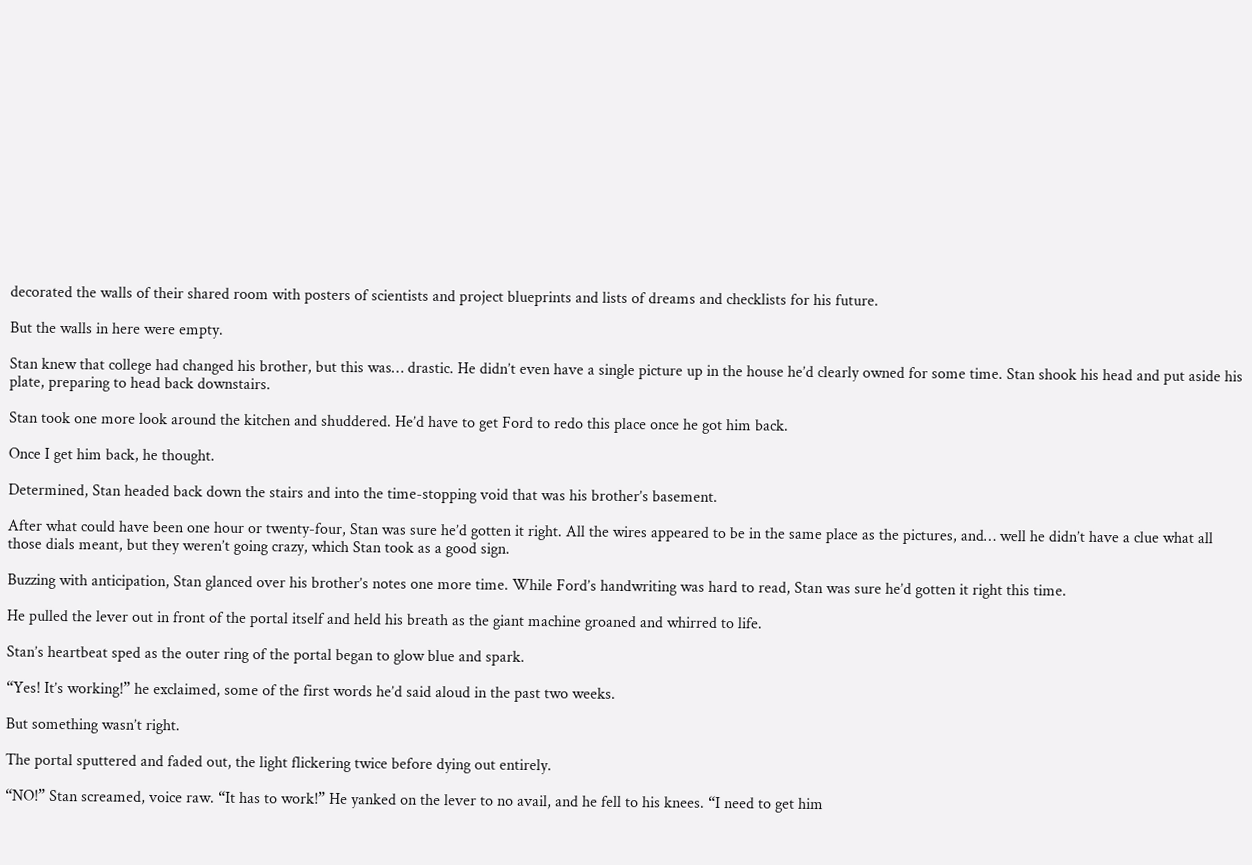decorated the walls of their shared room with posters of scientists and project blueprints and lists of dreams and checklists for his future.

But the walls in here were empty.

Stan knew that college had changed his brother, but this was… drastic. He didn’t even have a single picture up in the house he’d clearly owned for some time. Stan shook his head and put aside his plate, preparing to head back downstairs.

Stan took one more look around the kitchen and shuddered. He’d have to get Ford to redo this place once he got him back.

Once I get him back, he thought.

Determined, Stan headed back down the stairs and into the time-stopping void that was his brother’s basement.

After what could have been one hour or twenty-four, Stan was sure he’d gotten it right. All the wires appeared to be in the same place as the pictures, and… well he didn’t have a clue what all those dials meant, but they weren’t going crazy, which Stan took as a good sign.

Buzzing with anticipation, Stan glanced over his brother’s notes one more time. While Ford’s handwriting was hard to read, Stan was sure he’d gotten it right this time.

He pulled the lever out in front of the portal itself and held his breath as the giant machine groaned and whirred to life.

Stan’s heartbeat sped as the outer ring of the portal began to glow blue and spark.

“Yes! It’s working!” he exclaimed, some of the first words he’d said aloud in the past two weeks.

But something wasn’t right.

The portal sputtered and faded out, the light flickering twice before dying out entirely.

“NO!” Stan screamed, voice raw. “It has to work!” He yanked on the lever to no avail, and he fell to his knees. “I need to get him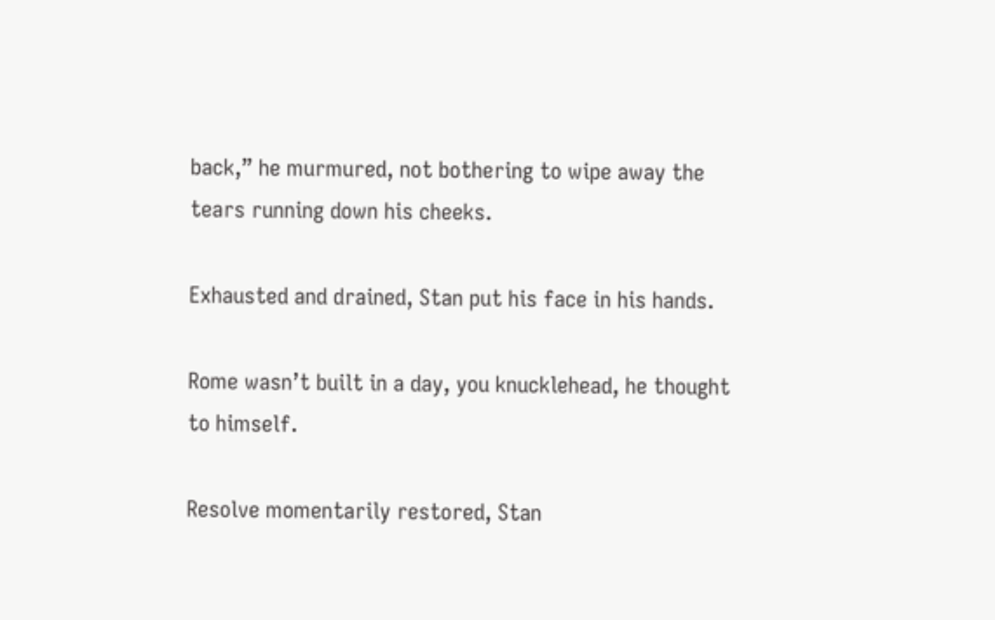back,” he murmured, not bothering to wipe away the tears running down his cheeks.

Exhausted and drained, Stan put his face in his hands.

Rome wasn’t built in a day, you knucklehead, he thought to himself.

Resolve momentarily restored, Stan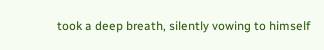took a deep breath, silently vowing to himself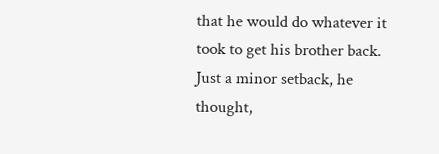that he would do whatever it took to get his brother back. Just a minor setback, he thought,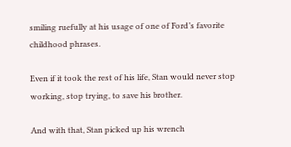smiling ruefully at his usage of one of Ford’s favorite childhood phrases.

Even if it took the rest of his life, Stan would never stop working, stop trying, to save his brother.

And with that, Stan picked up his wrench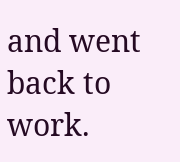and went back to work.